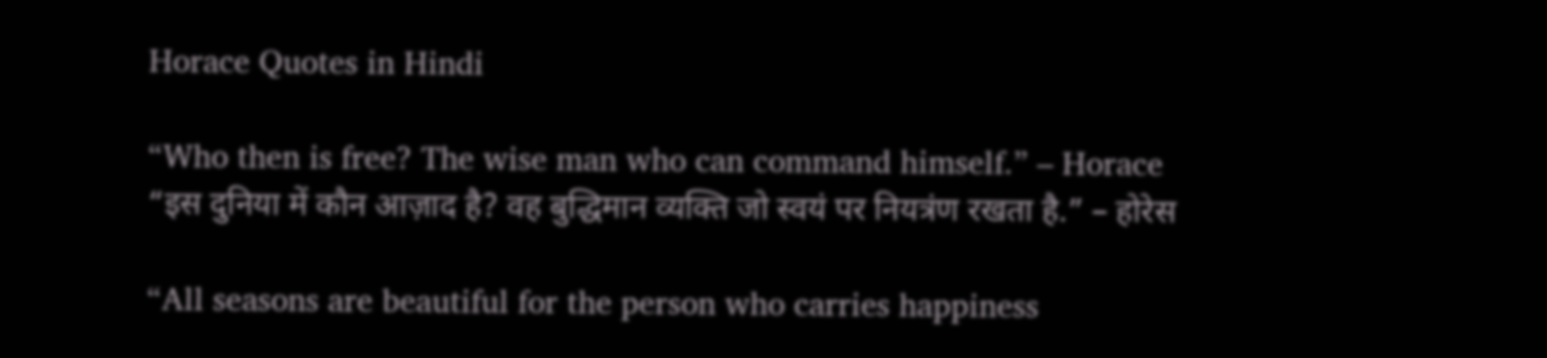Horace Quotes in Hindi

“Who then is free? The wise man who can command himself.” – Horace
“इस दुनिया में कौन आज़ाद है? वह बुद्धिमान व्यक्ति जो स्वयं पर नियत्रंण रखता है.” – होरेस

“All seasons are beautiful for the person who carries happiness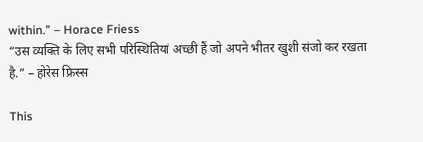within.” – Horace Friess
“उस व्यक्ति के लिए सभी परिस्थितियां अच्छी हैं जो अपने भीतर खुशी संजो कर रखता है.” – होरेस फ्रिस्स

This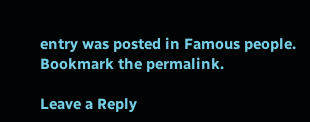entry was posted in Famous people. Bookmark the permalink.

Leave a Reply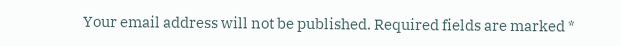Your email address will not be published. Required fields are marked *